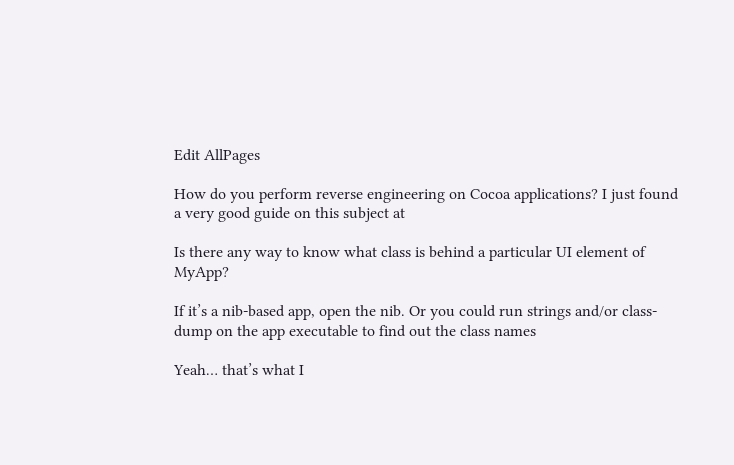Edit AllPages

How do you perform reverse engineering on Cocoa applications? I just found a very good guide on this subject at

Is there any way to know what class is behind a particular UI element of MyApp?

If it’s a nib-based app, open the nib. Or you could run strings and/or class-dump on the app executable to find out the class names

Yeah… that’s what I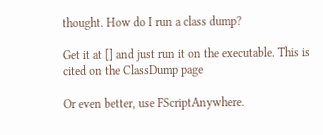thought. How do I run a class dump?

Get it at [] and just run it on the executable. This is cited on the ClassDump page

Or even better, use FScriptAnywhere.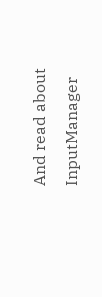And read about InputManager